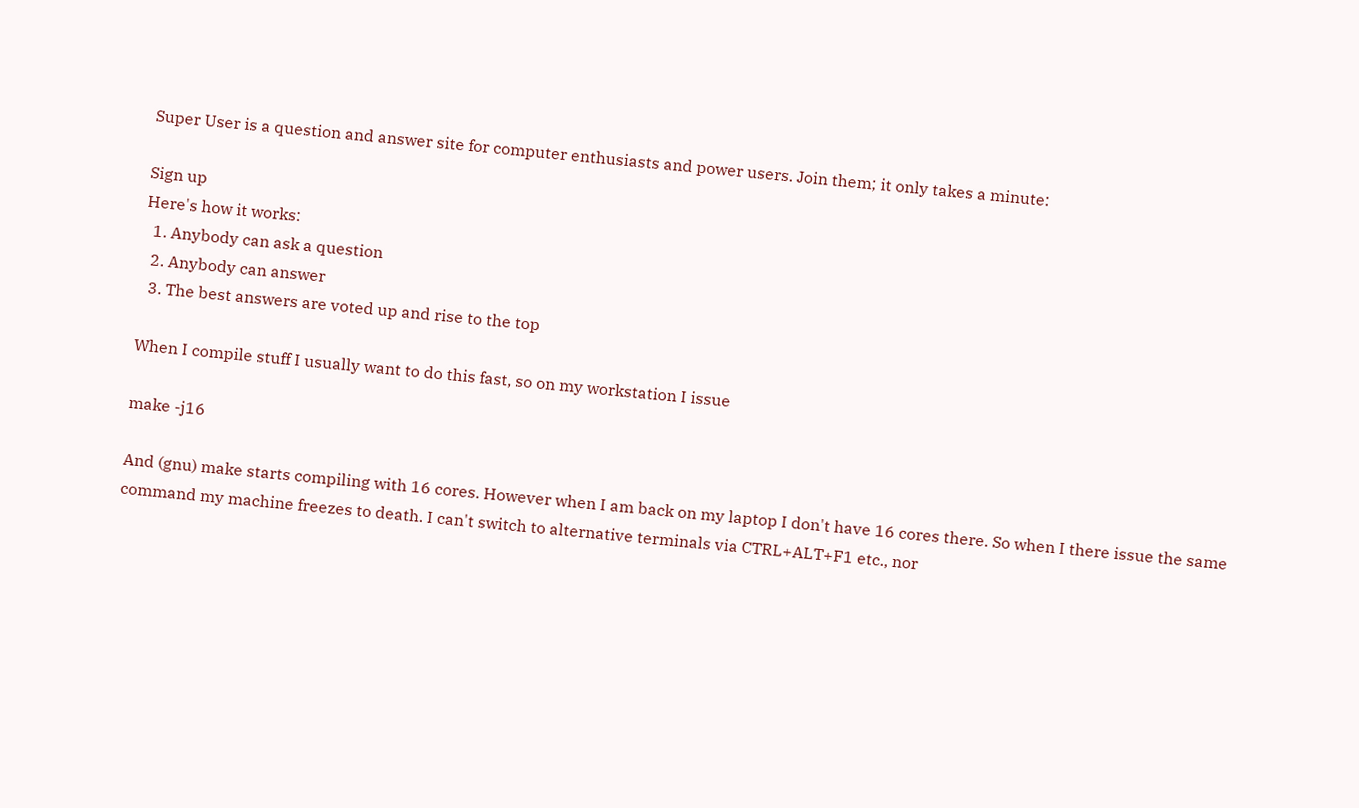Super User is a question and answer site for computer enthusiasts and power users. Join them; it only takes a minute:

Sign up
Here's how it works:
  1. Anybody can ask a question
  2. Anybody can answer
  3. The best answers are voted up and rise to the top

When I compile stuff I usually want to do this fast, so on my workstation I issue

make -j16

And (gnu) make starts compiling with 16 cores. However when I am back on my laptop I don't have 16 cores there. So when I there issue the same command my machine freezes to death. I can't switch to alternative terminals via CTRL+ALT+F1 etc., nor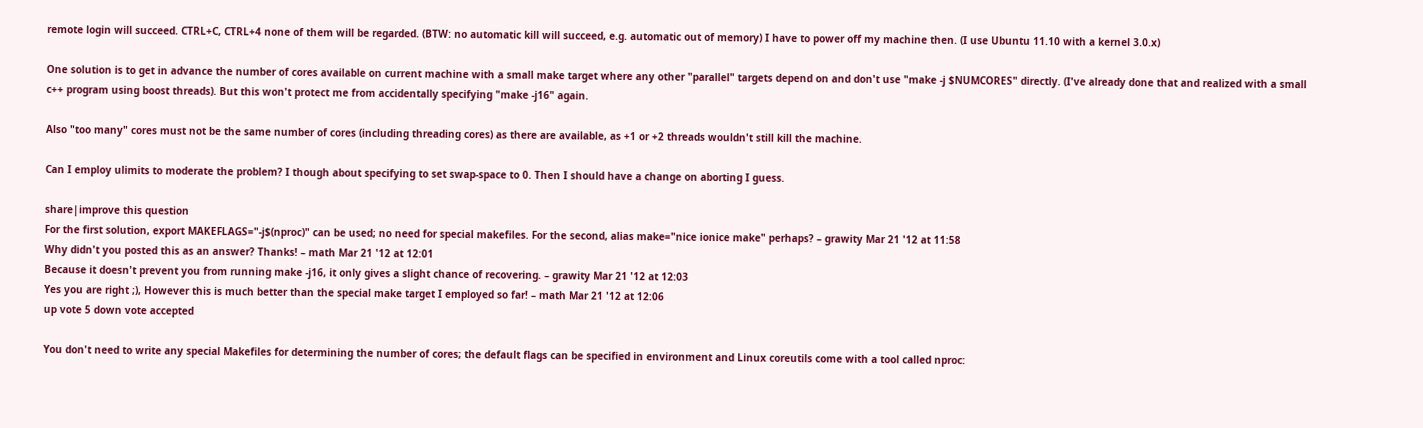remote login will succeed. CTRL+C, CTRL+4 none of them will be regarded. (BTW: no automatic kill will succeed, e.g. automatic out of memory) I have to power off my machine then. (I use Ubuntu 11.10 with a kernel 3.0.x)

One solution is to get in advance the number of cores available on current machine with a small make target where any other "parallel" targets depend on and don't use "make -j $NUMCORES" directly. (I've already done that and realized with a small c++ program using boost threads). But this won't protect me from accidentally specifying "make -j16" again.

Also "too many" cores must not be the same number of cores (including threading cores) as there are available, as +1 or +2 threads wouldn't still kill the machine.

Can I employ ulimits to moderate the problem? I though about specifying to set swap-space to 0. Then I should have a change on aborting I guess.

share|improve this question
For the first solution, export MAKEFLAGS="-j$(nproc)" can be used; no need for special makefiles. For the second, alias make="nice ionice make" perhaps? – grawity Mar 21 '12 at 11:58
Why didn't you posted this as an answer? Thanks! – math Mar 21 '12 at 12:01
Because it doesn't prevent you from running make -j16, it only gives a slight chance of recovering. – grawity Mar 21 '12 at 12:03
Yes you are right ;), However this is much better than the special make target I employed so far! – math Mar 21 '12 at 12:06
up vote 5 down vote accepted

You don't need to write any special Makefiles for determining the number of cores; the default flags can be specified in environment and Linux coreutils come with a tool called nproc: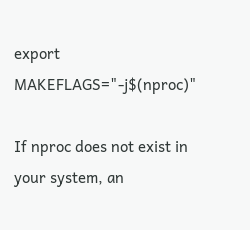export MAKEFLAGS="-j$(nproc)"

If nproc does not exist in your system, an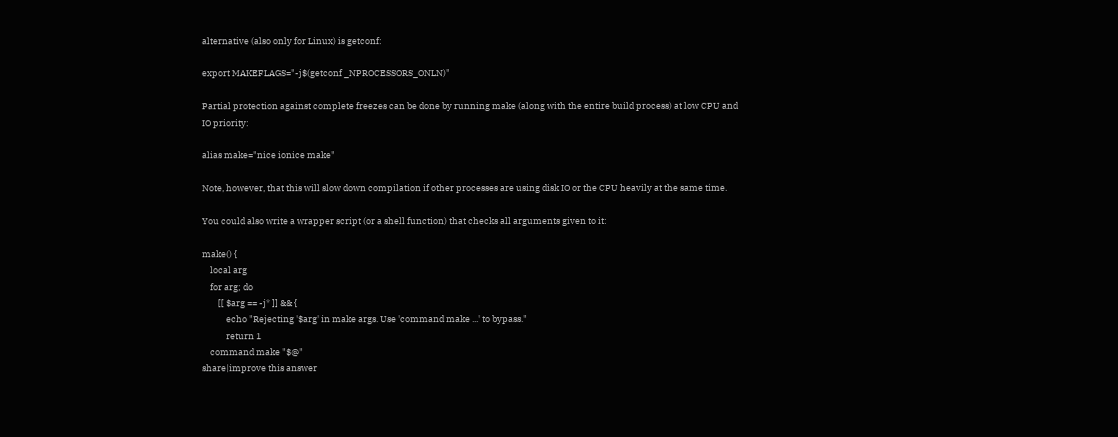alternative (also only for Linux) is getconf:

export MAKEFLAGS="-j$(getconf _NPROCESSORS_ONLN)"

Partial protection against complete freezes can be done by running make (along with the entire build process) at low CPU and IO priority:

alias make="nice ionice make"

Note, however, that this will slow down compilation if other processes are using disk IO or the CPU heavily at the same time.

You could also write a wrapper script (or a shell function) that checks all arguments given to it:

make() {
    local arg
    for arg; do
        [[ $arg == -j* ]] && {
            echo "Rejecting '$arg' in make args. Use 'command make ...' to bypass."
            return 1
    command make "$@"
share|improve this answer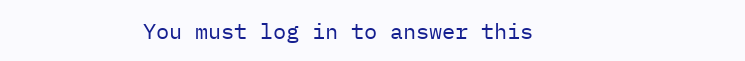You must log in to answer this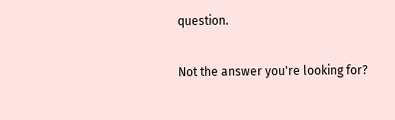question.

Not the answer you're looking for?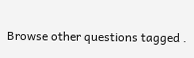Browse other questions tagged .